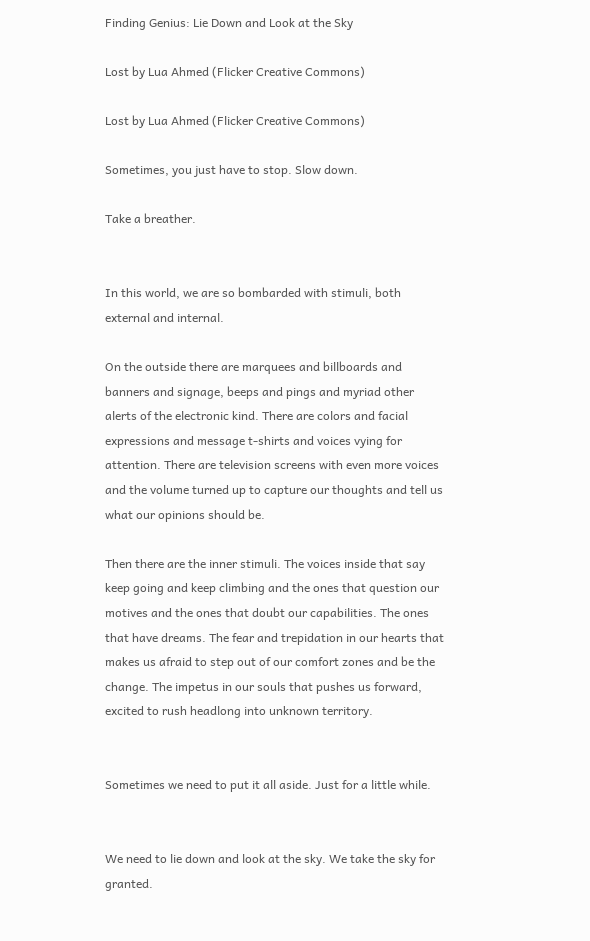Finding Genius: Lie Down and Look at the Sky

Lost by Lua Ahmed (Flicker Creative Commons)

Lost by Lua Ahmed (Flicker Creative Commons)

Sometimes, you just have to stop. Slow down.

Take a breather.


In this world, we are so bombarded with stimuli, both external and internal.

On the outside there are marquees and billboards and banners and signage, beeps and pings and myriad other alerts of the electronic kind. There are colors and facial expressions and message t-shirts and voices vying for attention. There are television screens with even more voices and the volume turned up to capture our thoughts and tell us what our opinions should be.

Then there are the inner stimuli. The voices inside that say keep going and keep climbing and the ones that question our motives and the ones that doubt our capabilities. The ones that have dreams. The fear and trepidation in our hearts that makes us afraid to step out of our comfort zones and be the change. The impetus in our souls that pushes us forward, excited to rush headlong into unknown territory.


Sometimes we need to put it all aside. Just for a little while.


We need to lie down and look at the sky. We take the sky for granted.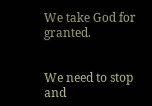We take God for granted.


We need to stop and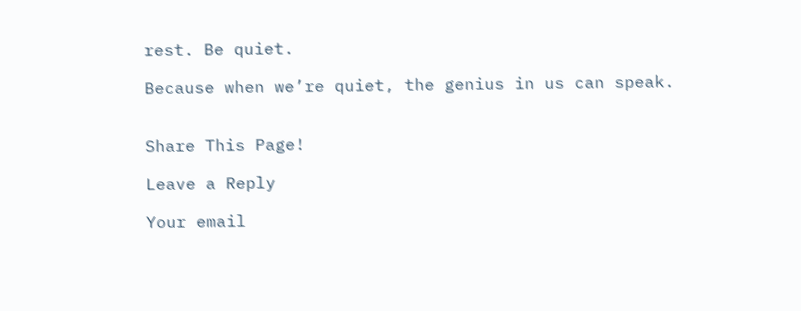rest. Be quiet.

Because when we’re quiet, the genius in us can speak.


Share This Page!

Leave a Reply

Your email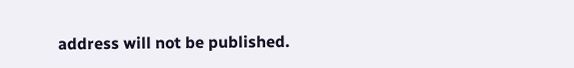address will not be published.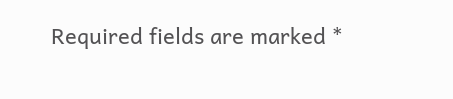Required fields are marked *